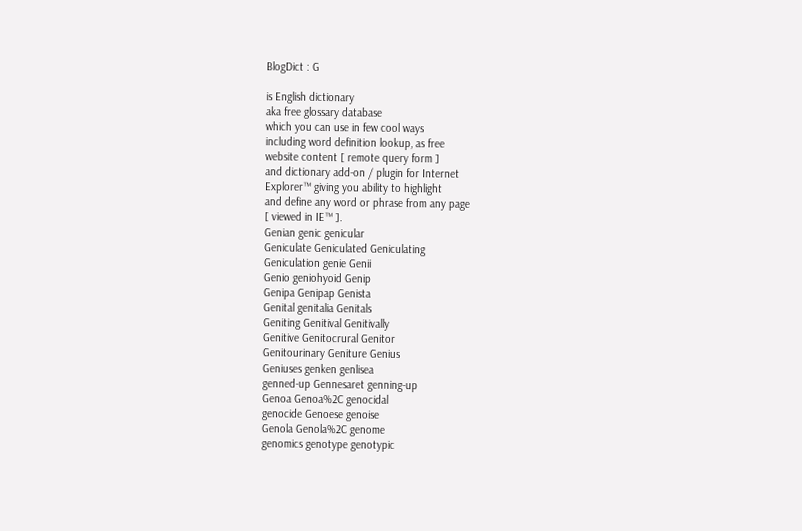BlogDict : G

is English dictionary
aka free glossary database
which you can use in few cool ways
including word definition lookup, as free
website content [ remote query form ]
and dictionary add-on / plugin for Internet
Explorer™ giving you ability to highlight
and define any word or phrase from any page
[ viewed in IE™ ].
Genian genic genicular
Geniculate Geniculated Geniculating
Geniculation genie Genii
Genio geniohyoid Genip
Genipa Genipap Genista
Genital genitalia Genitals
Geniting Genitival Genitivally
Genitive Genitocrural Genitor
Genitourinary Geniture Genius
Geniuses genken genlisea
genned-up Gennesaret genning-up
Genoa Genoa%2C genocidal
genocide Genoese genoise
Genola Genola%2C genome
genomics genotype genotypic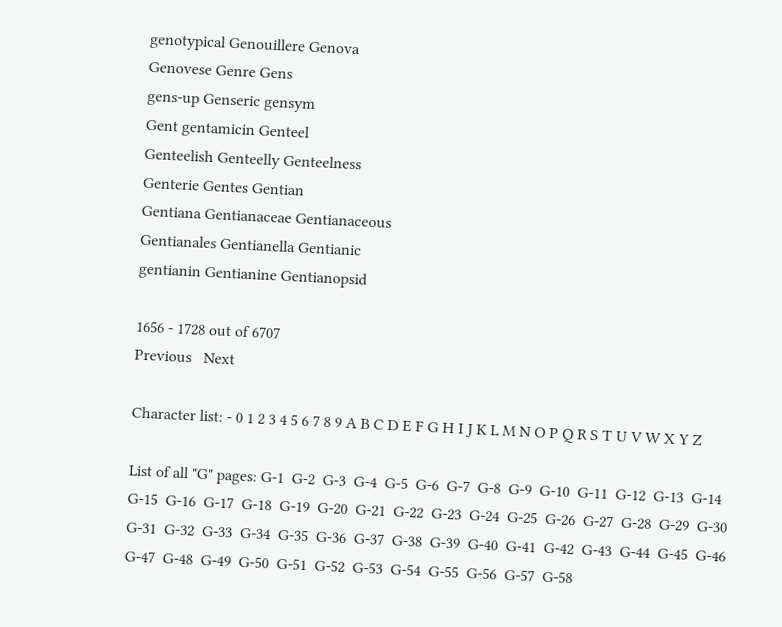genotypical Genouillere Genova
Genovese Genre Gens
gens-up Genseric gensym
Gent gentamicin Genteel
Genteelish Genteelly Genteelness
Genterie Gentes Gentian
Gentiana Gentianaceae Gentianaceous
Gentianales Gentianella Gentianic
gentianin Gentianine Gentianopsid

1656 - 1728 out of 6707
Previous   Next

Character list: - 0 1 2 3 4 5 6 7 8 9 A B C D E F G H I J K L M N O P Q R S T U V W X Y Z

List of all "G" pages: G-1  G-2  G-3  G-4  G-5  G-6  G-7  G-8  G-9  G-10  G-11  G-12  G-13  G-14  G-15  G-16  G-17  G-18  G-19  G-20  G-21  G-22  G-23  G-24  G-25  G-26  G-27  G-28  G-29  G-30  G-31  G-32  G-33  G-34  G-35  G-36  G-37  G-38  G-39  G-40  G-41  G-42  G-43  G-44  G-45  G-46  G-47  G-48  G-49  G-50  G-51  G-52  G-53  G-54  G-55  G-56  G-57  G-58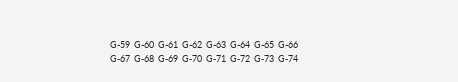G-59  G-60  G-61  G-62  G-63  G-64  G-65  G-66  G-67  G-68  G-69  G-70  G-71  G-72  G-73  G-74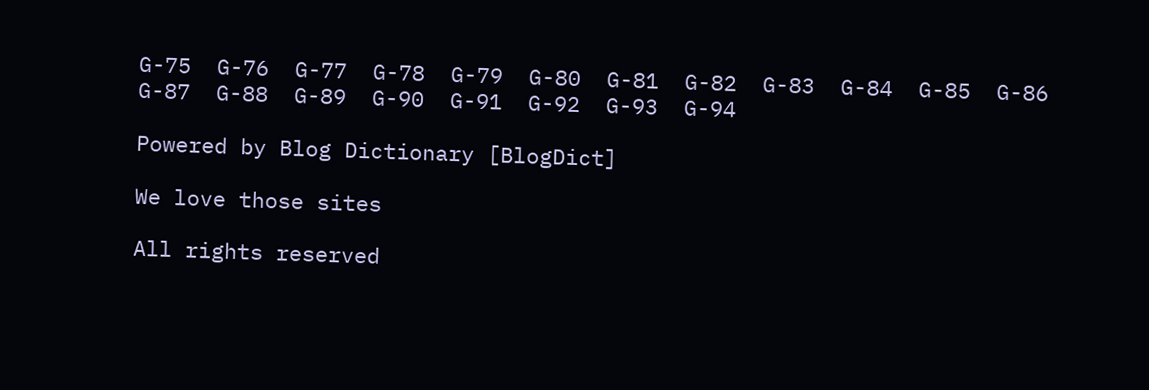G-75  G-76  G-77  G-78  G-79  G-80  G-81  G-82  G-83  G-84  G-85  G-86  G-87  G-88  G-89  G-90  G-91  G-92  G-93  G-94

Powered by Blog Dictionary [BlogDict]

We love those sites

All rights reserved